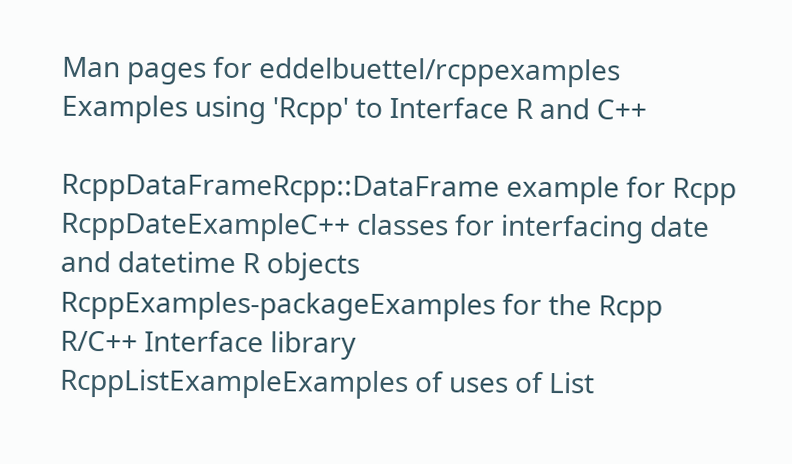Man pages for eddelbuettel/rcppexamples
Examples using 'Rcpp' to Interface R and C++

RcppDataFrameRcpp::DataFrame example for Rcpp
RcppDateExampleC++ classes for interfacing date and datetime R objects
RcppExamples-packageExamples for the Rcpp R/C++ Interface library
RcppListExampleExamples of uses of List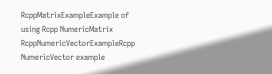RcppMatrixExampleExample of using Rcpp NumericMatrix
RcppNumericVectorExampleRcpp NumericVector example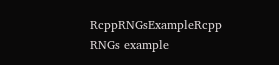RcppRNGsExampleRcpp RNGs example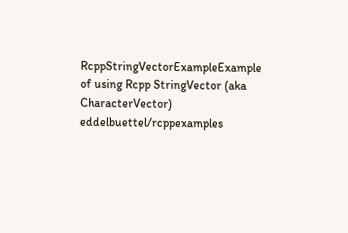RcppStringVectorExampleExample of using Rcpp StringVector (aka CharacterVector)
eddelbuettel/rcppexamples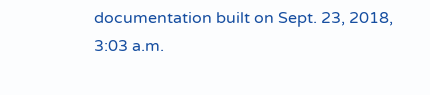documentation built on Sept. 23, 2018, 3:03 a.m.